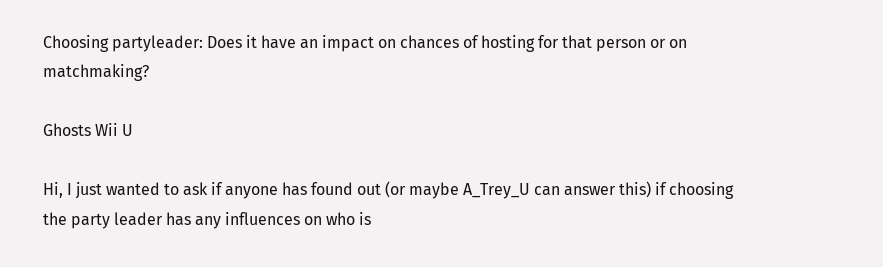Choosing partyleader: Does it have an impact on chances of hosting for that person or on matchmaking?

Ghosts Wii U

Hi, I just wanted to ask if anyone has found out (or maybe A_Trey_U can answer this) if choosing the party leader has any influences on who is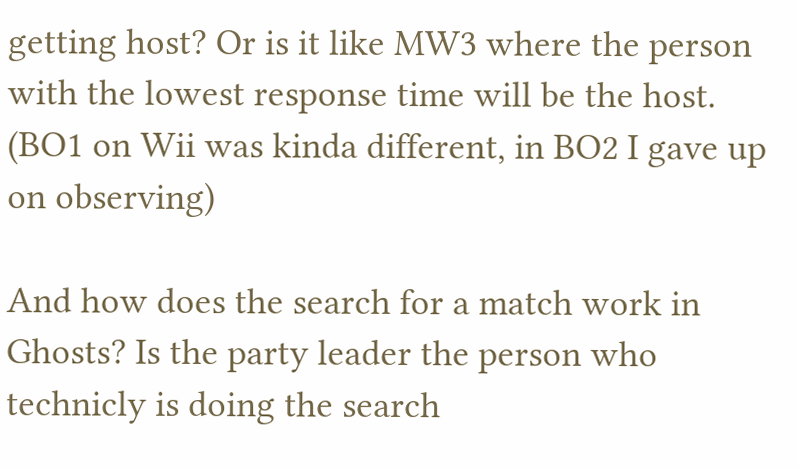getting host? Or is it like MW3 where the person with the lowest response time will be the host. (BO1 on Wii was kinda different, in BO2 I gave up on observing)

And how does the search for a match work in Ghosts? Is the party leader the person who technicly is doing the search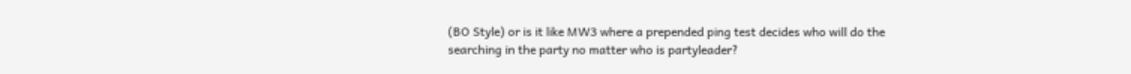(BO Style) or is it like MW3 where a prepended ping test decides who will do the searching in the party no matter who is partyleader?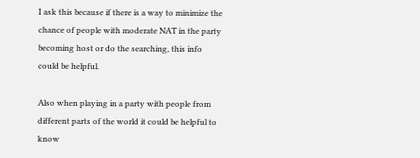I ask this because if there is a way to minimize the chance of people with moderate NAT in the party becoming host or do the searching, this info could be helpful.

Also when playing in a party with people from different parts of the world it could be helpful to know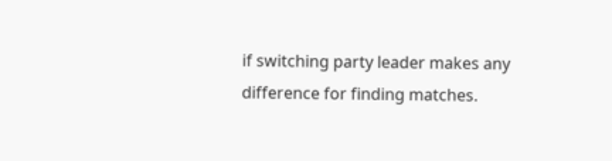if switching party leader makes any difference for finding matches.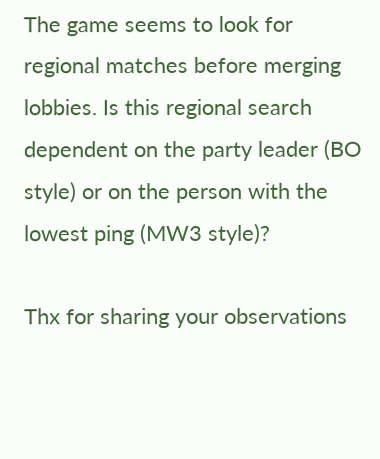The game seems to look for regional matches before merging lobbies. Is this regional search dependent on the party leader (BO style) or on the person with the lowest ping (MW3 style)?

Thx for sharing your observations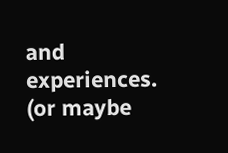and experiences. (or maybe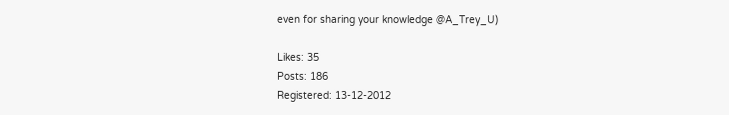even for sharing your knowledge @A_Trey_U)

Likes: 35
Posts: 186
Registered: 13-12-2012